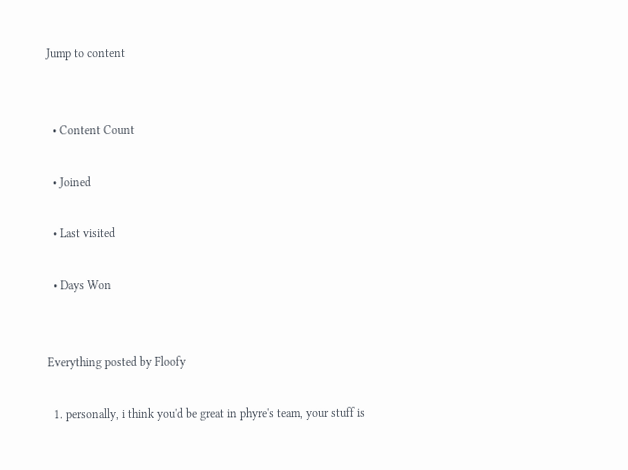Jump to content


  • Content Count

  • Joined

  • Last visited

  • Days Won


Everything posted by Floofy

  1. personally, i think you'd be great in phyre's team, your stuff is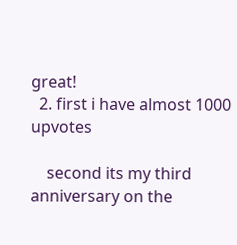great!
  2. first i have almost 1000 upvotes

    second its my third anniversary on the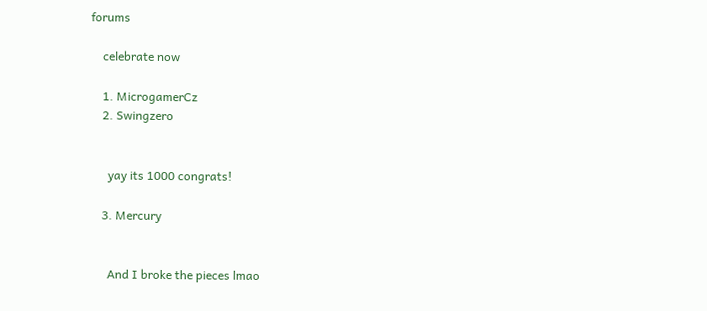forums

    celebrate now

    1. MicrogamerCz
    2. Swingzero


      yay its 1000 congrats!

    3. Mercury


      And I broke the pieces lmao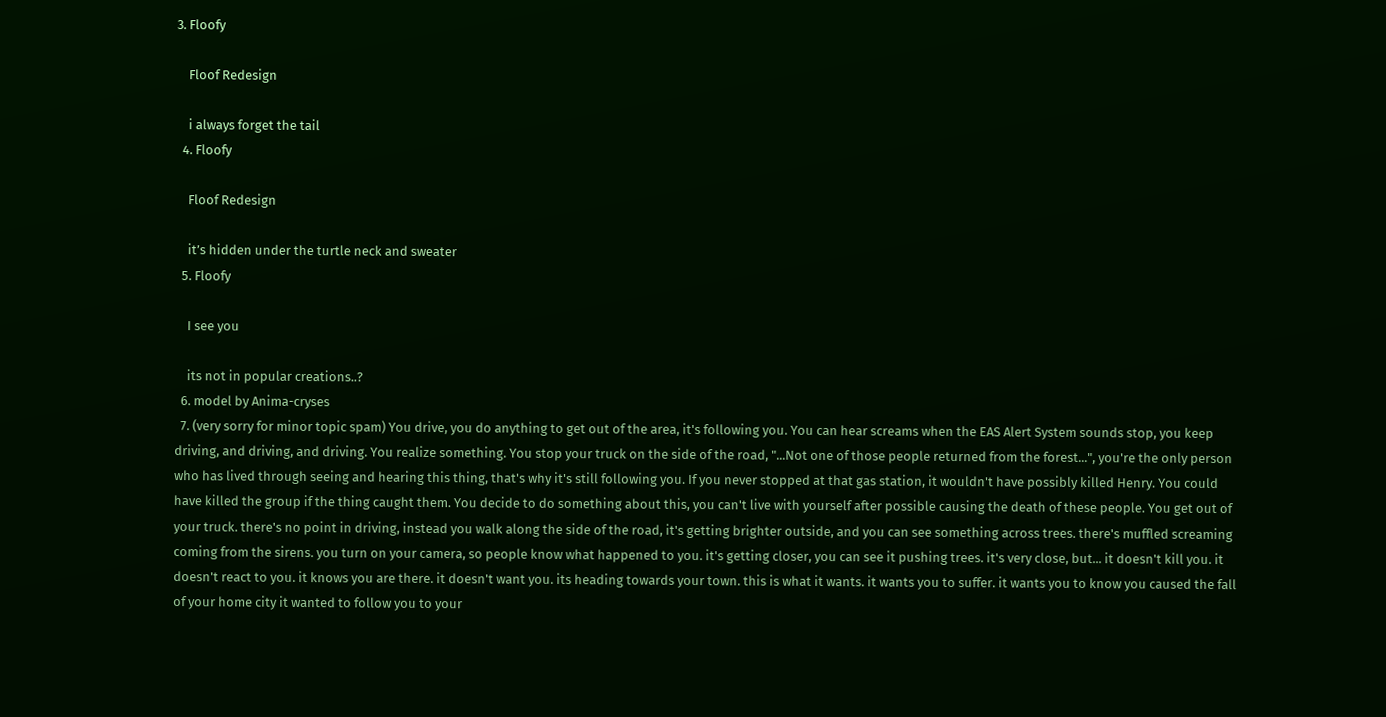3. Floofy

    Floof Redesign

    i always forget the tail
  4. Floofy

    Floof Redesign

    it’s hidden under the turtle neck and sweater
  5. Floofy

    I see you

    its not in popular creations..?
  6. model by Anima-cryses
  7. (very sorry for minor topic spam) You drive, you do anything to get out of the area, it's following you. You can hear screams when the EAS Alert System sounds stop, you keep driving, and driving, and driving. You realize something. You stop your truck on the side of the road, "...Not one of those people returned from the forest...", you're the only person who has lived through seeing and hearing this thing, that's why it's still following you. If you never stopped at that gas station, it wouldn't have possibly killed Henry. You could have killed the group if the thing caught them. You decide to do something about this, you can't live with yourself after possible causing the death of these people. You get out of your truck. there's no point in driving, instead you walk along the side of the road, it's getting brighter outside, and you can see something across trees. there's muffled screaming coming from the sirens. you turn on your camera, so people know what happened to you. it's getting closer, you can see it pushing trees. it's very close, but... it doesn't kill you. it doesn't react to you. it knows you are there. it doesn't want you. its heading towards your town. this is what it wants. it wants you to suffer. it wants you to know you caused the fall of your home city it wanted to follow you to your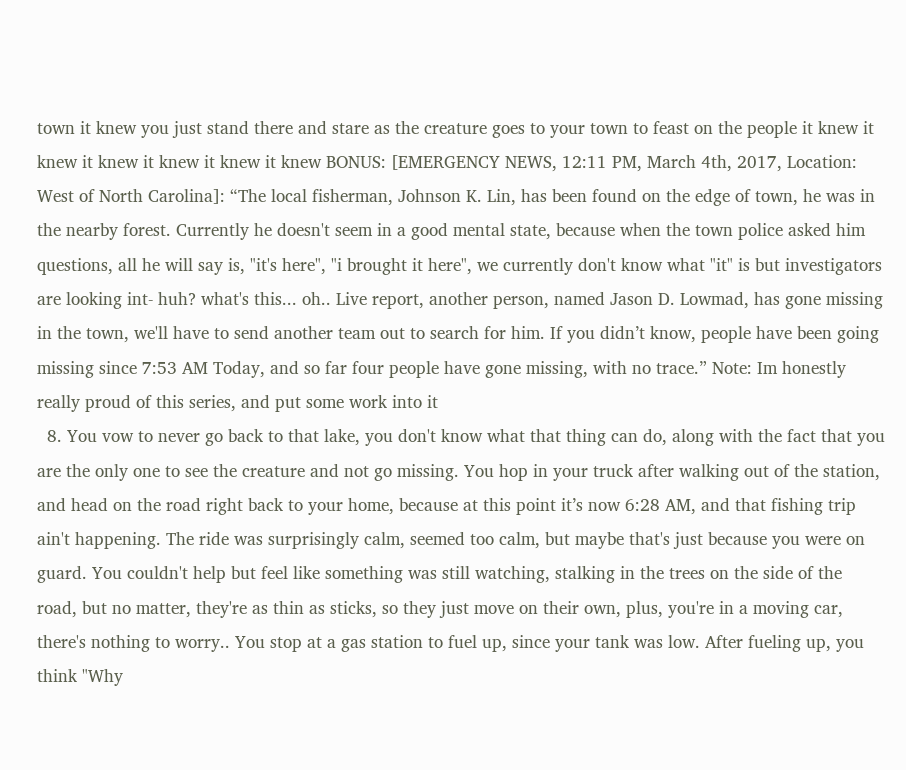town it knew you just stand there and stare as the creature goes to your town to feast on the people it knew it knew it knew it knew it knew it knew BONUS: [EMERGENCY NEWS, 12:11 PM, March 4th, 2017, Location: West of North Carolina]: “The local fisherman, Johnson K. Lin, has been found on the edge of town, he was in the nearby forest. Currently he doesn't seem in a good mental state, because when the town police asked him questions, all he will say is, "it's here", "i brought it here", we currently don't know what "it" is but investigators are looking int- huh? what's this... oh.. Live report, another person, named Jason D. Lowmad, has gone missing in the town, we'll have to send another team out to search for him. If you didn’t know, people have been going missing since 7:53 AM Today, and so far four people have gone missing, with no trace.” Note: Im honestly really proud of this series, and put some work into it
  8. You vow to never go back to that lake, you don't know what that thing can do, along with the fact that you are the only one to see the creature and not go missing. You hop in your truck after walking out of the station, and head on the road right back to your home, because at this point it’s now 6:28 AM, and that fishing trip ain't happening. The ride was surprisingly calm, seemed too calm, but maybe that's just because you were on guard. You couldn't help but feel like something was still watching, stalking in the trees on the side of the road, but no matter, they're as thin as sticks, so they just move on their own, plus, you're in a moving car, there's nothing to worry.. You stop at a gas station to fuel up, since your tank was low. After fueling up, you think "Why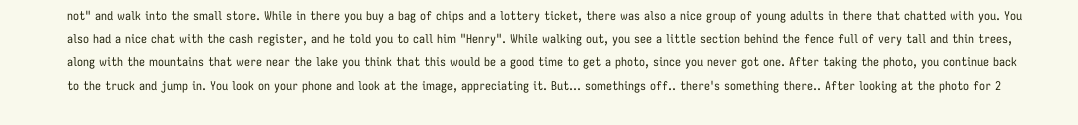not" and walk into the small store. While in there you buy a bag of chips and a lottery ticket, there was also a nice group of young adults in there that chatted with you. You also had a nice chat with the cash register, and he told you to call him "Henry". While walking out, you see a little section behind the fence full of very tall and thin trees, along with the mountains that were near the lake you think that this would be a good time to get a photo, since you never got one. After taking the photo, you continue back to the truck and jump in. You look on your phone and look at the image, appreciating it. But... somethings off.. there's something there.. After looking at the photo for 2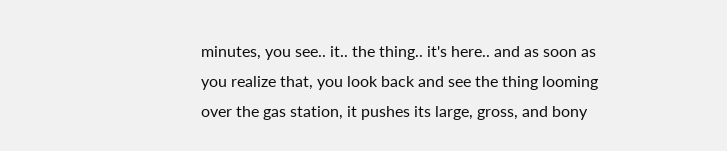minutes, you see.. it.. the thing.. it's here.. and as soon as you realize that, you look back and see the thing looming over the gas station, it pushes its large, gross, and bony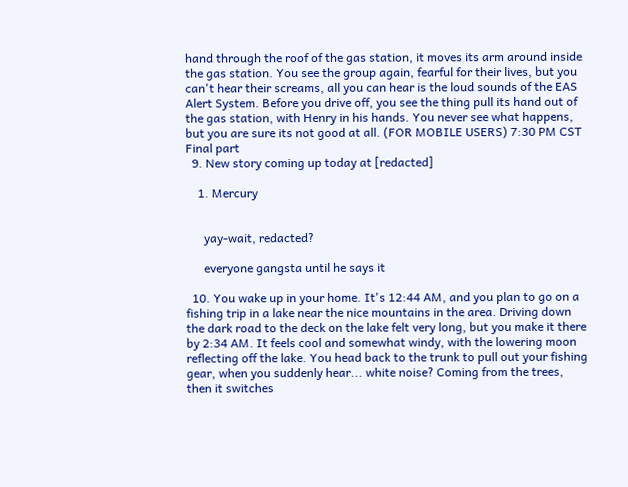hand through the roof of the gas station, it moves its arm around inside the gas station. You see the group again, fearful for their lives, but you can't hear their screams, all you can hear is the loud sounds of the EAS Alert System. Before you drive off, you see the thing pull its hand out of the gas station, with Henry in his hands. You never see what happens, but you are sure its not good at all. (FOR MOBILE USERS) 7:30 PM CST Final part
  9. New story coming up today at [redacted]

    1. Mercury


      yay-wait, redacted?

      everyone gangsta until he says it

  10. You wake up in your home. It's 12:44 AM, and you plan to go on a fishing trip in a lake near the nice mountains in the area. Driving down the dark road to the deck on the lake felt very long, but you make it there by 2:34 AM. It feels cool and somewhat windy, with the lowering moon reflecting off the lake. You head back to the trunk to pull out your fishing gear, when you suddenly hear... white noise? Coming from the trees, then it switches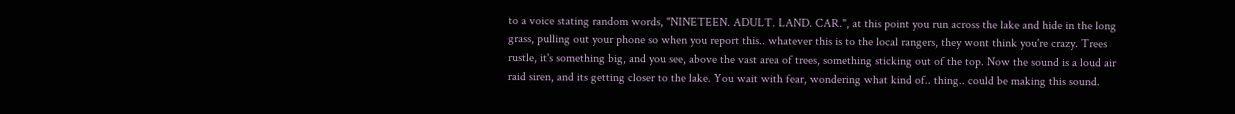to a voice stating random words, "NINETEEN. ADULT. LAND. CAR.", at this point you run across the lake and hide in the long grass, pulling out your phone so when you report this.. whatever this is to the local rangers, they wont think you're crazy. Trees rustle, it's something big, and you see, above the vast area of trees, something sticking out of the top. Now the sound is a loud air raid siren, and its getting closer to the lake. You wait with fear, wondering what kind of.. thing.. could be making this sound.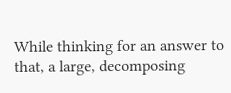While thinking for an answer to that, a large, decomposing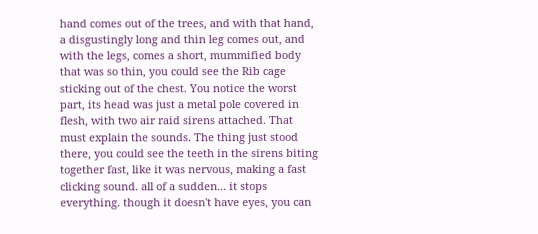hand comes out of the trees, and with that hand, a disgustingly long and thin leg comes out, and with the legs, comes a short, mummified body that was so thin, you could see the Rib cage sticking out of the chest. You notice the worst part, its head was just a metal pole covered in flesh, with two air raid sirens attached. That must explain the sounds. The thing just stood there, you could see the teeth in the sirens biting together fast, like it was nervous, making a fast clicking sound. all of a sudden... it stops everything. though it doesn't have eyes, you can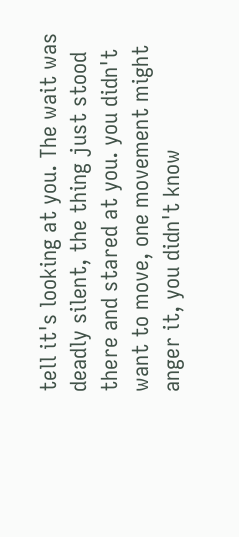tell it's looking at you. The wait was deadly silent, the thing just stood there and stared at you. you didn't want to move, one movement might anger it, you didn't know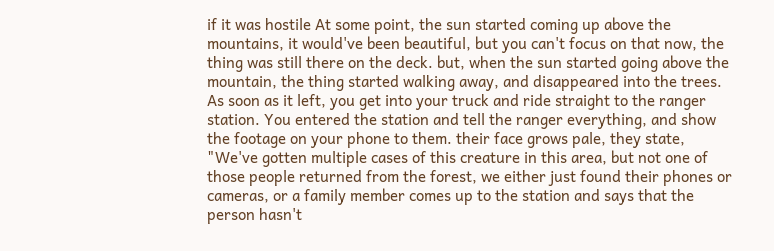if it was hostile At some point, the sun started coming up above the mountains, it would've been beautiful, but you can't focus on that now, the thing was still there on the deck. but, when the sun started going above the mountain, the thing started walking away, and disappeared into the trees. As soon as it left, you get into your truck and ride straight to the ranger station. You entered the station and tell the ranger everything, and show the footage on your phone to them. their face grows pale, they state, "We've gotten multiple cases of this creature in this area, but not one of those people returned from the forest, we either just found their phones or cameras, or a family member comes up to the station and says that the person hasn't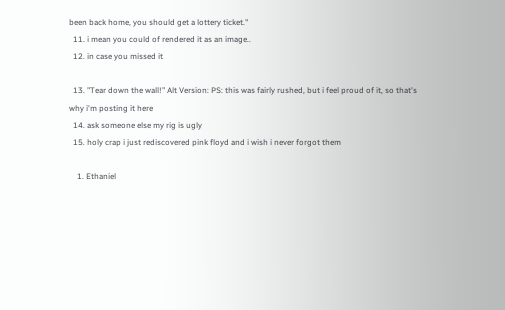been back home, you should get a lottery ticket."
  11. i mean you could of rendered it as an image..
  12. in case you missed it

  13. "Tear down the wall!" Alt Version: PS: this was fairly rushed, but i feel proud of it, so that's why i'm posting it here
  14. ask someone else my rig is ugly
  15. holy crap i just rediscovered pink floyd and i wish i never forgot them

    1. Ethaniel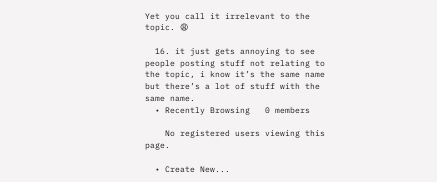Yet you call it irrelevant to the topic. 😩

  16. it just gets annoying to see people posting stuff not relating to the topic, i know it’s the same name but there’s a lot of stuff with the same name.
  • Recently Browsing   0 members

    No registered users viewing this page.

  • Create New...